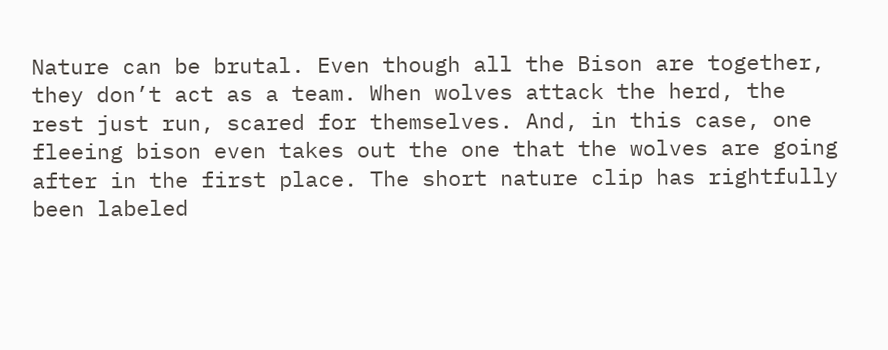Nature can be brutal. Even though all the Bison are together, they don’t act as a team. When wolves attack the herd, the rest just run, scared for themselves. And, in this case, one fleeing bison even takes out the one that the wolves are going after in the first place. The short nature clip has rightfully been labeled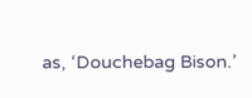as, ‘Douchebag Bison.’